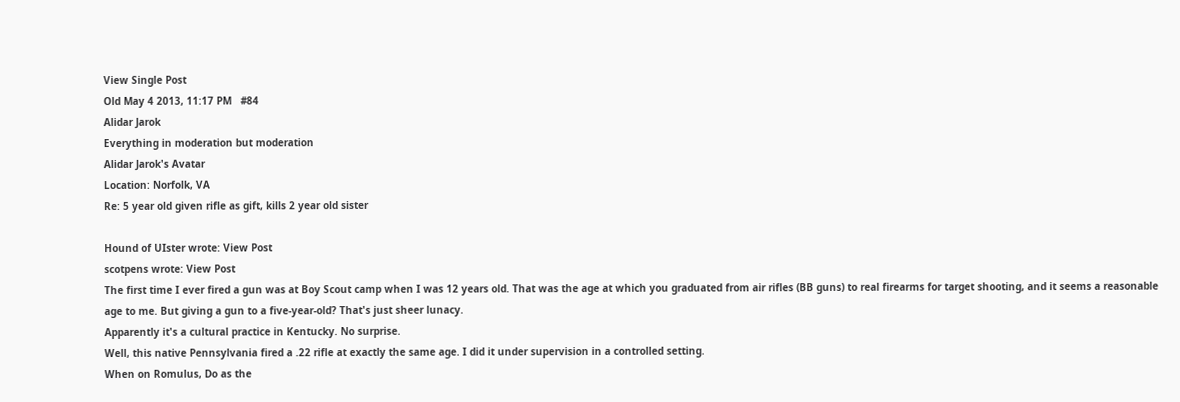View Single Post
Old May 4 2013, 11:17 PM   #84
Alidar Jarok
Everything in moderation but moderation
Alidar Jarok's Avatar
Location: Norfolk, VA
Re: 5 year old given rifle as gift, kills 2 year old sister

Hound of UIster wrote: View Post
scotpens wrote: View Post
The first time I ever fired a gun was at Boy Scout camp when I was 12 years old. That was the age at which you graduated from air rifles (BB guns) to real firearms for target shooting, and it seems a reasonable age to me. But giving a gun to a five-year-old? That's just sheer lunacy.
Apparently it's a cultural practice in Kentucky. No surprise.
Well, this native Pennsylvania fired a .22 rifle at exactly the same age. I did it under supervision in a controlled setting.
When on Romulus, Do as the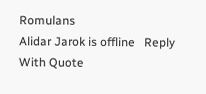Romulans
Alidar Jarok is offline   Reply With Quote